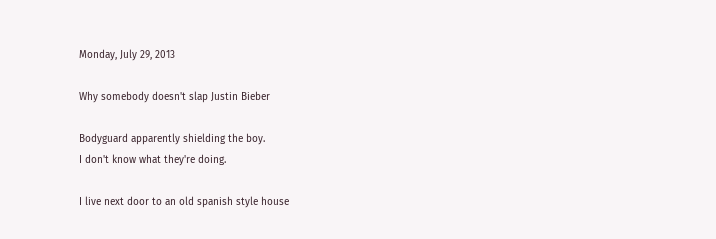Monday, July 29, 2013

Why somebody doesn't slap Justin Bieber

Bodyguard apparently shielding the boy.
I don't know what they're doing.

I live next door to an old spanish style house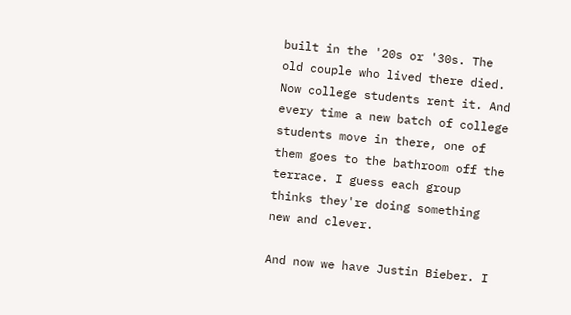built in the '20s or '30s. The old couple who lived there died. Now college students rent it. And every time a new batch of college students move in there, one of them goes to the bathroom off the terrace. I guess each group thinks they're doing something new and clever.

And now we have Justin Bieber. I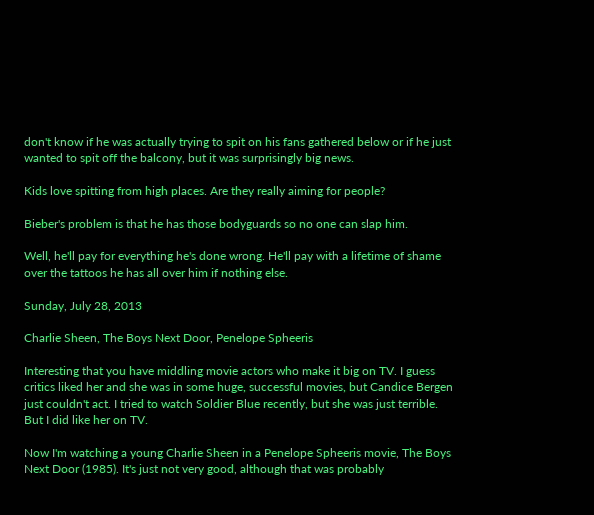don't know if he was actually trying to spit on his fans gathered below or if he just wanted to spit off the balcony, but it was surprisingly big news.

Kids love spitting from high places. Are they really aiming for people?

Bieber's problem is that he has those bodyguards so no one can slap him.

Well, he'll pay for everything he's done wrong. He'll pay with a lifetime of shame over the tattoos he has all over him if nothing else.

Sunday, July 28, 2013

Charlie Sheen, The Boys Next Door, Penelope Spheeris

Interesting that you have middling movie actors who make it big on TV. I guess critics liked her and she was in some huge, successful movies, but Candice Bergen just couldn't act. I tried to watch Soldier Blue recently, but she was just terrible. But I did like her on TV.

Now I'm watching a young Charlie Sheen in a Penelope Spheeris movie, The Boys Next Door (1985). It's just not very good, although that was probably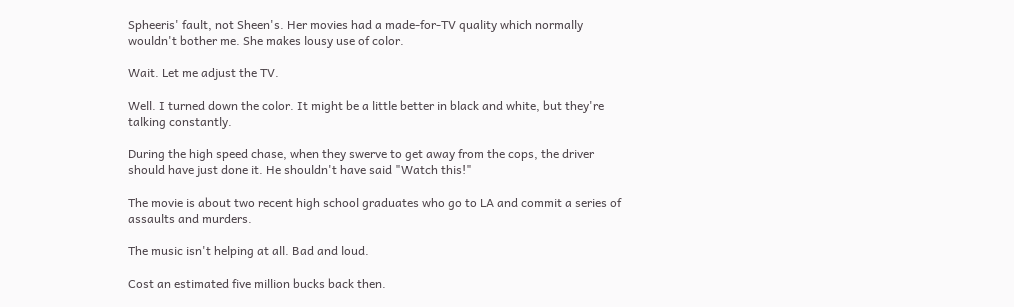Spheeris' fault, not Sheen's. Her movies had a made-for-TV quality which normally wouldn't bother me. She makes lousy use of color.

Wait. Let me adjust the TV.

Well. I turned down the color. It might be a little better in black and white, but they're talking constantly.

During the high speed chase, when they swerve to get away from the cops, the driver should have just done it. He shouldn't have said "Watch this!"

The movie is about two recent high school graduates who go to LA and commit a series of assaults and murders.

The music isn't helping at all. Bad and loud.

Cost an estimated five million bucks back then.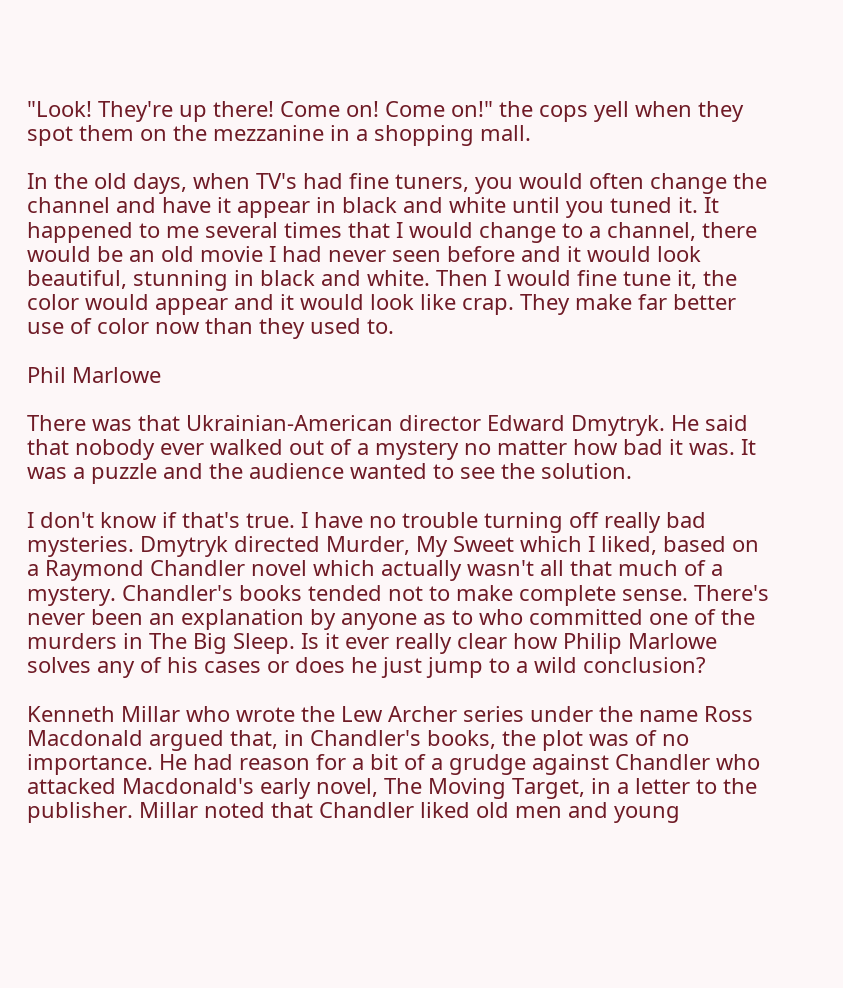"Look! They're up there! Come on! Come on!" the cops yell when they spot them on the mezzanine in a shopping mall.

In the old days, when TV's had fine tuners, you would often change the channel and have it appear in black and white until you tuned it. It happened to me several times that I would change to a channel, there would be an old movie I had never seen before and it would look beautiful, stunning in black and white. Then I would fine tune it, the color would appear and it would look like crap. They make far better use of color now than they used to.

Phil Marlowe

There was that Ukrainian-American director Edward Dmytryk. He said that nobody ever walked out of a mystery no matter how bad it was. It was a puzzle and the audience wanted to see the solution.

I don't know if that's true. I have no trouble turning off really bad mysteries. Dmytryk directed Murder, My Sweet which I liked, based on a Raymond Chandler novel which actually wasn't all that much of a mystery. Chandler's books tended not to make complete sense. There's never been an explanation by anyone as to who committed one of the murders in The Big Sleep. Is it ever really clear how Philip Marlowe solves any of his cases or does he just jump to a wild conclusion?

Kenneth Millar who wrote the Lew Archer series under the name Ross Macdonald argued that, in Chandler's books, the plot was of no importance. He had reason for a bit of a grudge against Chandler who attacked Macdonald's early novel, The Moving Target, in a letter to the publisher. Millar noted that Chandler liked old men and young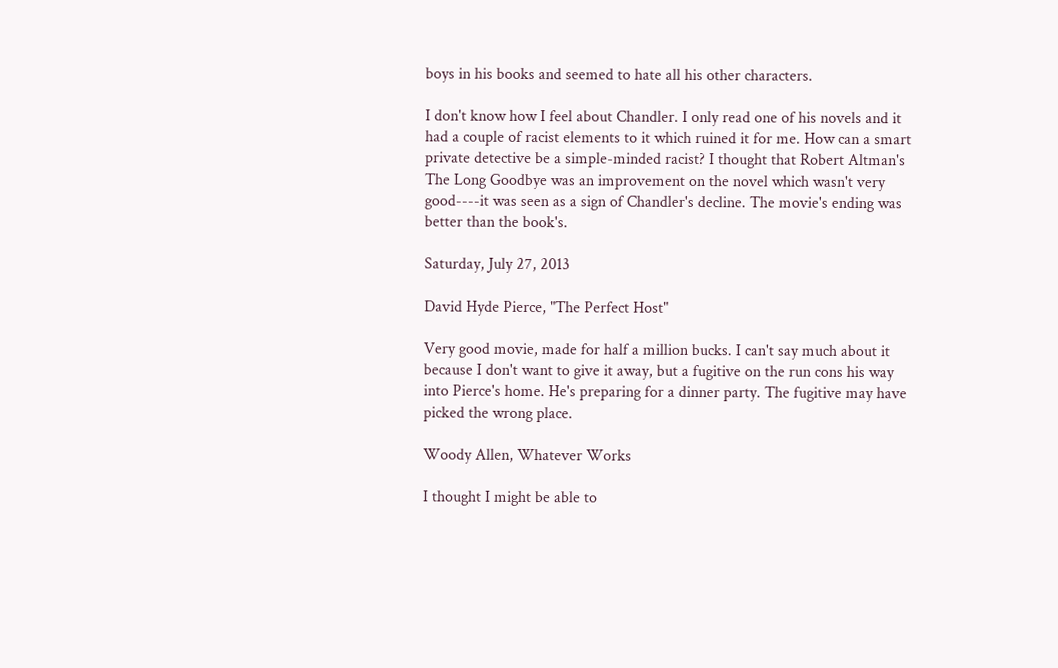boys in his books and seemed to hate all his other characters.

I don't know how I feel about Chandler. I only read one of his novels and it had a couple of racist elements to it which ruined it for me. How can a smart private detective be a simple-minded racist? I thought that Robert Altman's The Long Goodbye was an improvement on the novel which wasn't very good----it was seen as a sign of Chandler's decline. The movie's ending was better than the book's.

Saturday, July 27, 2013

David Hyde Pierce, "The Perfect Host"

Very good movie, made for half a million bucks. I can't say much about it because I don't want to give it away, but a fugitive on the run cons his way into Pierce's home. He's preparing for a dinner party. The fugitive may have picked the wrong place.

Woody Allen, Whatever Works

I thought I might be able to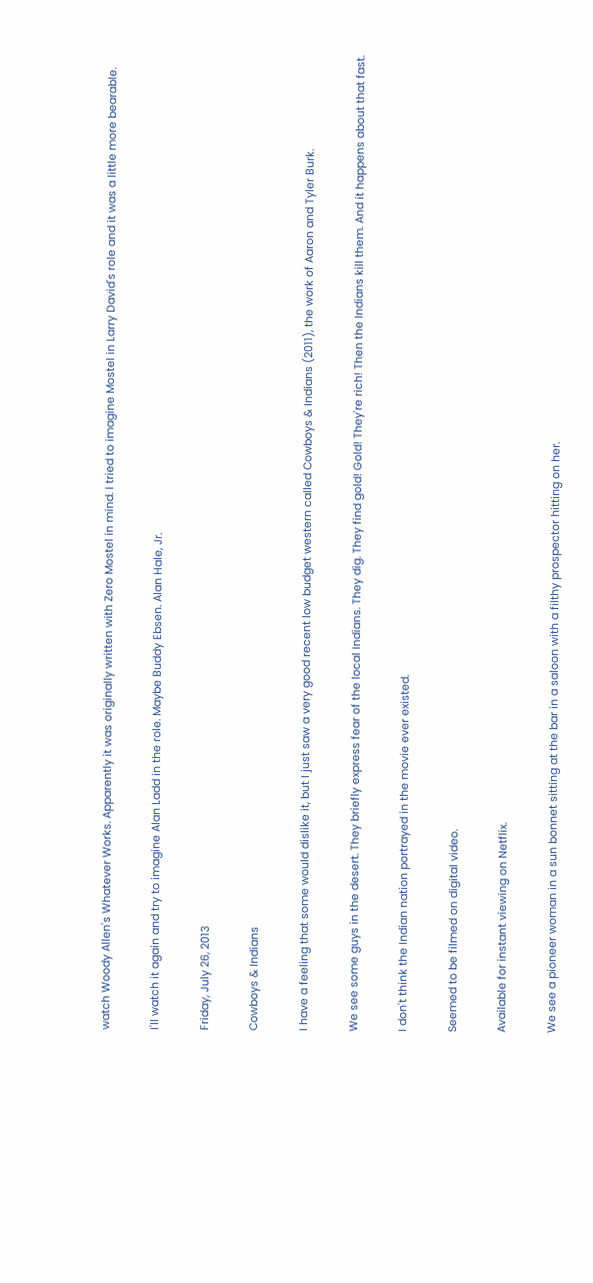watch Woody Allen's Whatever Works. Apparently it was originally written with Zero Mostel in mind. I tried to imagine Mostel in Larry David's role and it was a little more bearable.

I'll watch it again and try to imagine Alan Ladd in the role. Maybe Buddy Ebsen. Alan Hale, Jr.

Friday, July 26, 2013

Cowboys & Indians

I have a feeling that some would dislike it, but I just saw a very good recent low budget western called Cowboys & Indians (2011), the work of Aaron and Tyler Burk.

We see some guys in the desert. They briefly express fear of the local Indians. They dig. They find gold! Gold! They're rich! Then the Indians kill them. And it happens about that fast.

I don't think the Indian nation portrayed in the movie ever existed.

Seemed to be filmed on digital video.

Available for instant viewing on Netflix.

We see a pioneer woman in a sun bonnet sitting at the bar in a saloon with a filthy prospector hitting on her.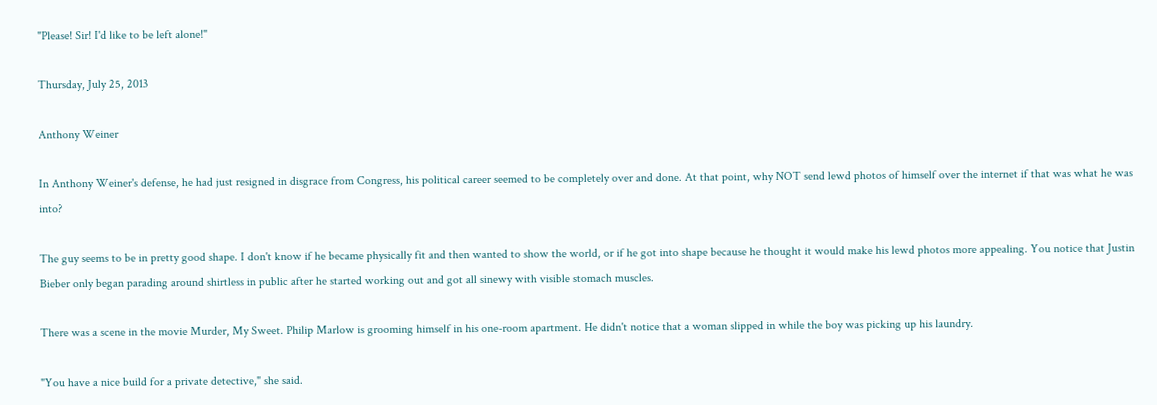"Please! Sir! I'd like to be left alone!"

Thursday, July 25, 2013

Anthony Weiner

In Anthony Weiner's defense, he had just resigned in disgrace from Congress, his political career seemed to be completely over and done. At that point, why NOT send lewd photos of himself over the internet if that was what he was into?

The guy seems to be in pretty good shape. I don't know if he became physically fit and then wanted to show the world, or if he got into shape because he thought it would make his lewd photos more appealing. You notice that Justin Bieber only began parading around shirtless in public after he started working out and got all sinewy with visible stomach muscles.

There was a scene in the movie Murder, My Sweet. Philip Marlow is grooming himself in his one-room apartment. He didn't notice that a woman slipped in while the boy was picking up his laundry.

"You have a nice build for a private detective," she said.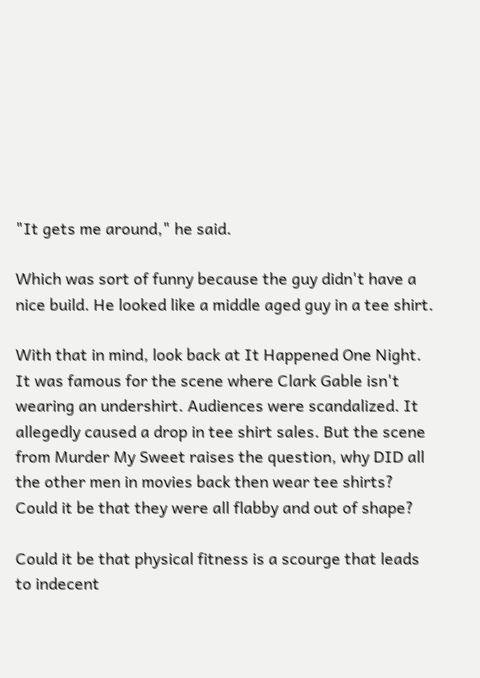"It gets me around," he said.

Which was sort of funny because the guy didn't have a nice build. He looked like a middle aged guy in a tee shirt.

With that in mind, look back at It Happened One Night. It was famous for the scene where Clark Gable isn't wearing an undershirt. Audiences were scandalized. It allegedly caused a drop in tee shirt sales. But the scene from Murder My Sweet raises the question, why DID all the other men in movies back then wear tee shirts? Could it be that they were all flabby and out of shape?

Could it be that physical fitness is a scourge that leads to indecent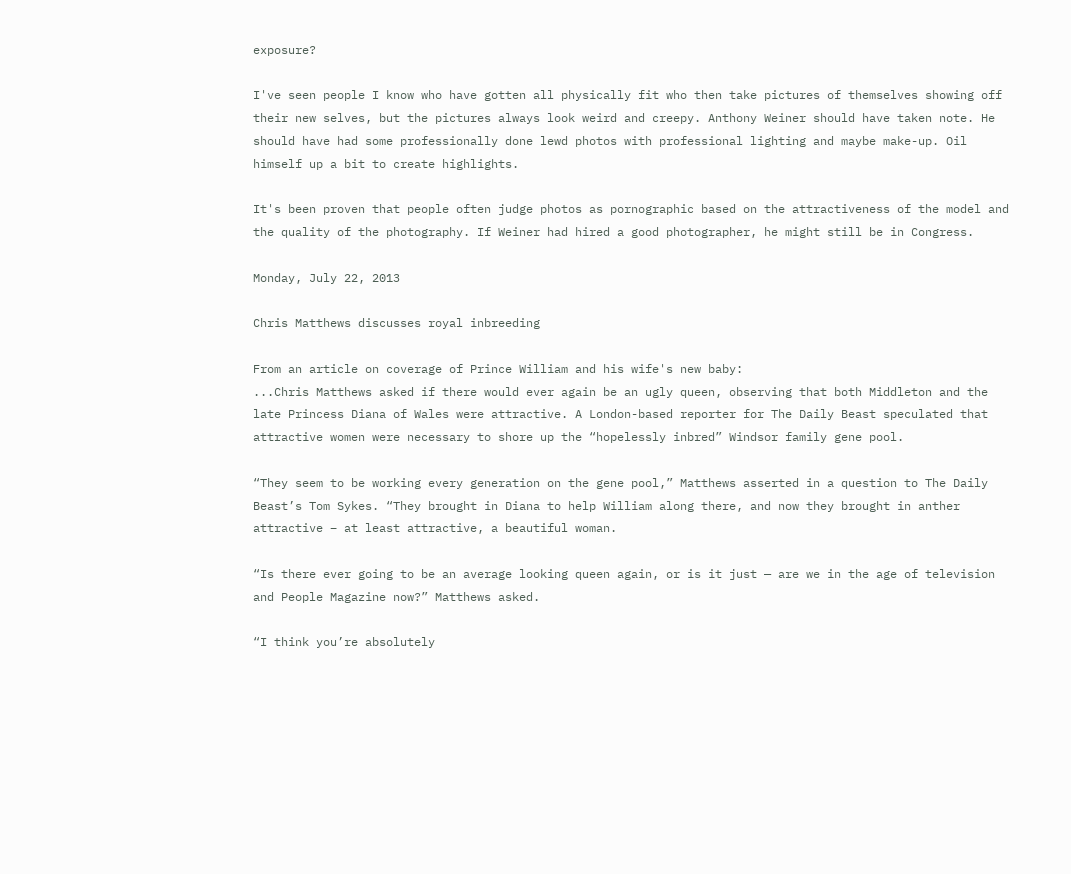exposure?

I've seen people I know who have gotten all physically fit who then take pictures of themselves showing off their new selves, but the pictures always look weird and creepy. Anthony Weiner should have taken note. He should have had some professionally done lewd photos with professional lighting and maybe make-up. Oil himself up a bit to create highlights.

It's been proven that people often judge photos as pornographic based on the attractiveness of the model and the quality of the photography. If Weiner had hired a good photographer, he might still be in Congress.

Monday, July 22, 2013

Chris Matthews discusses royal inbreeding

From an article on coverage of Prince William and his wife's new baby:
...Chris Matthews asked if there would ever again be an ugly queen, observing that both Middleton and the late Princess Diana of Wales were attractive. A London-based reporter for The Daily Beast speculated that attractive women were necessary to shore up the “hopelessly inbred” Windsor family gene pool.

“They seem to be working every generation on the gene pool,” Matthews asserted in a question to The Daily Beast’s Tom Sykes. “They brought in Diana to help William along there, and now they brought in anther attractive – at least attractive, a beautiful woman.

“Is there ever going to be an average looking queen again, or is it just — are we in the age of television and People Magazine now?” Matthews asked.

“I think you’re absolutely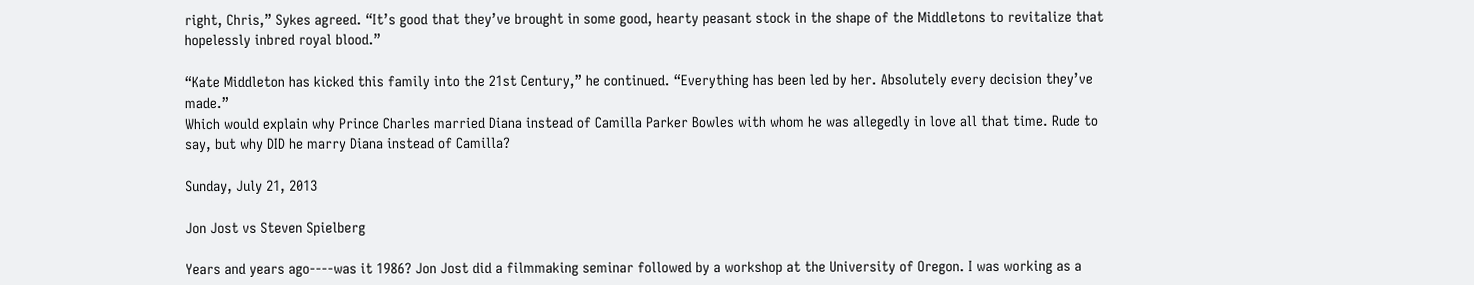right, Chris,” Sykes agreed. “It’s good that they’ve brought in some good, hearty peasant stock in the shape of the Middletons to revitalize that hopelessly inbred royal blood.”

“Kate Middleton has kicked this family into the 21st Century,” he continued. “Everything has been led by her. Absolutely every decision they’ve made.”
Which would explain why Prince Charles married Diana instead of Camilla Parker Bowles with whom he was allegedly in love all that time. Rude to say, but why DID he marry Diana instead of Camilla?

Sunday, July 21, 2013

Jon Jost vs Steven Spielberg

Years and years ago----was it 1986? Jon Jost did a filmmaking seminar followed by a workshop at the University of Oregon. I was working as a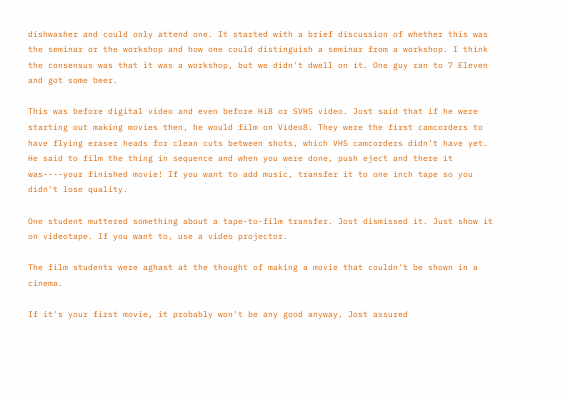dishwasher and could only attend one. It started with a brief discussion of whether this was the seminar or the workshop and how one could distinguish a seminar from a workshop. I think the consensus was that it was a workshop, but we didn't dwell on it. One guy ran to 7 Eleven and got some beer.

This was before digital video and even before Hi8 or SVHS video. Jost said that if he were starting out making movies then, he would film on Video8. They were the first camcorders to have flying eraser heads for clean cuts between shots, which VHS camcorders didn't have yet. He said to film the thing in sequence and when you were done, push eject and there it was----your finished movie! If you want to add music, transfer it to one inch tape so you didn't lose quality.

One student muttered something about a tape-to-film transfer. Jost dismissed it. Just show it on videotape. If you want to, use a video projector.

The film students were aghast at the thought of making a movie that couldn't be shown in a cinema.

If it's your first movie, it probably won't be any good anyway, Jost assured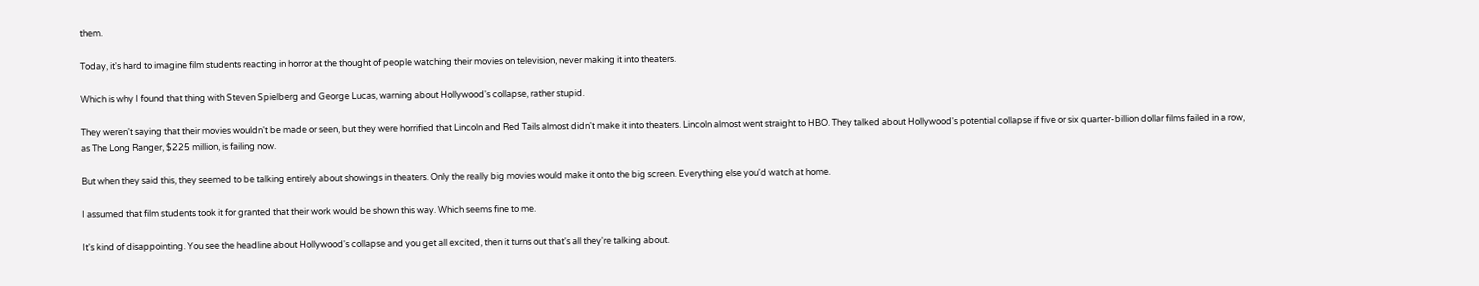them.

Today, it's hard to imagine film students reacting in horror at the thought of people watching their movies on television, never making it into theaters.

Which is why I found that thing with Steven Spielberg and George Lucas, warning about Hollywood's collapse, rather stupid.

They weren't saying that their movies wouldn't be made or seen, but they were horrified that Lincoln and Red Tails almost didn't make it into theaters. Lincoln almost went straight to HBO. They talked about Hollywood's potential collapse if five or six quarter-billion dollar films failed in a row, as The Long Ranger, $225 million, is failing now.

But when they said this, they seemed to be talking entirely about showings in theaters. Only the really big movies would make it onto the big screen. Everything else you'd watch at home.

I assumed that film students took it for granted that their work would be shown this way. Which seems fine to me.

It's kind of disappointing. You see the headline about Hollywood's collapse and you get all excited, then it turns out that's all they're talking about.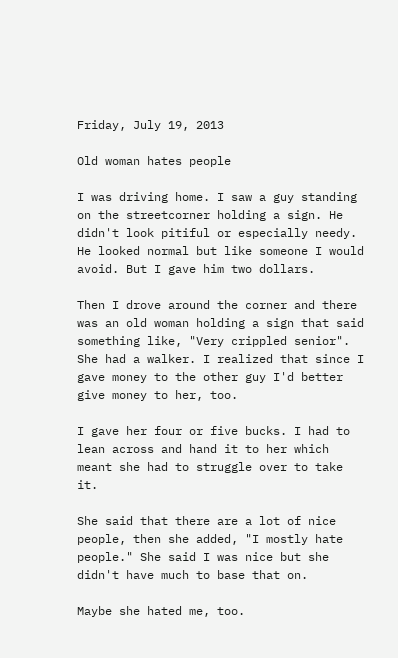Friday, July 19, 2013

Old woman hates people

I was driving home. I saw a guy standing on the streetcorner holding a sign. He didn't look pitiful or especially needy. He looked normal but like someone I would avoid. But I gave him two dollars.

Then I drove around the corner and there was an old woman holding a sign that said something like, "Very crippled senior". She had a walker. I realized that since I gave money to the other guy I'd better give money to her, too.

I gave her four or five bucks. I had to lean across and hand it to her which meant she had to struggle over to take it.

She said that there are a lot of nice people, then she added, "I mostly hate people." She said I was nice but she didn't have much to base that on.

Maybe she hated me, too.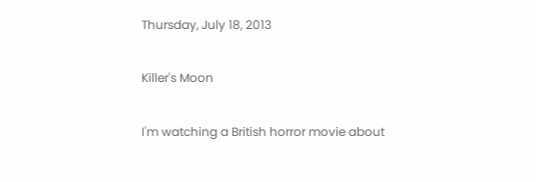Thursday, July 18, 2013

Killer's Moon

I'm watching a British horror movie about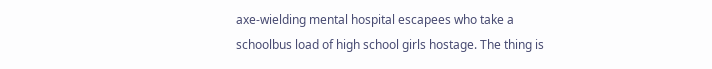axe-wielding mental hospital escapees who take a schoolbus load of high school girls hostage. The thing is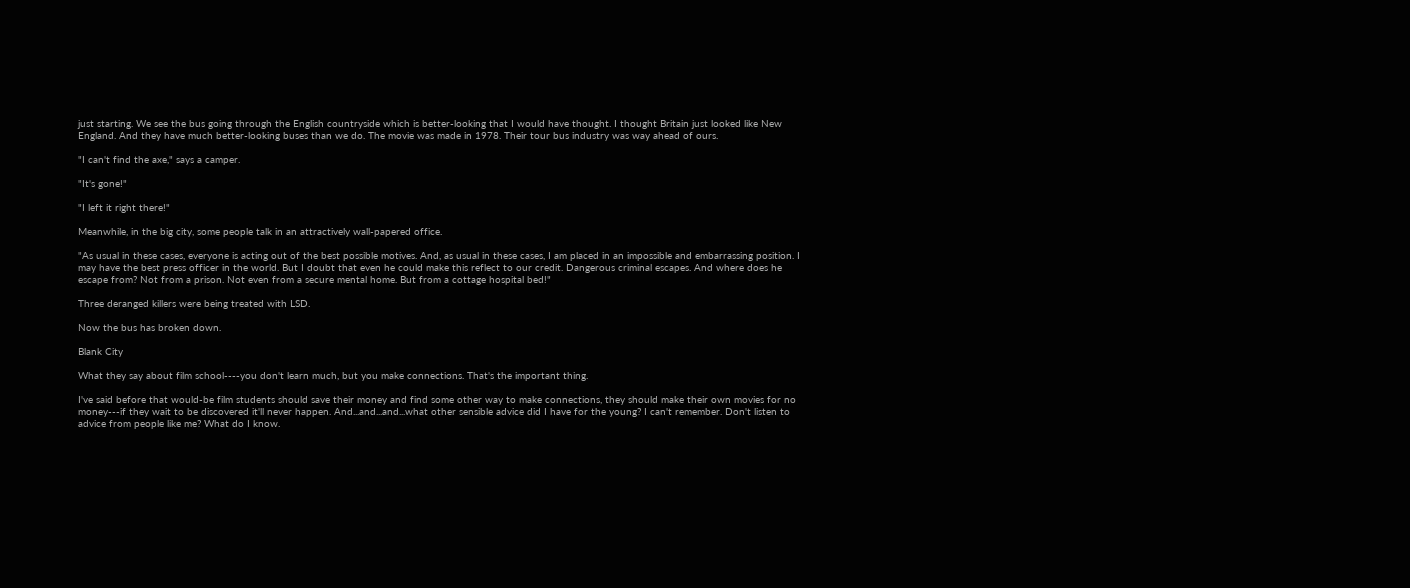just starting. We see the bus going through the English countryside which is better-looking that I would have thought. I thought Britain just looked like New England. And they have much better-looking buses than we do. The movie was made in 1978. Their tour bus industry was way ahead of ours.

"I can't find the axe," says a camper.

"It's gone!"

"I left it right there!"

Meanwhile, in the big city, some people talk in an attractively wall-papered office.

"As usual in these cases, everyone is acting out of the best possible motives. And, as usual in these cases, I am placed in an impossible and embarrassing position. I may have the best press officer in the world. But I doubt that even he could make this reflect to our credit. Dangerous criminal escapes. And where does he escape from? Not from a prison. Not even from a secure mental home. But from a cottage hospital bed!"

Three deranged killers were being treated with LSD.

Now the bus has broken down.

Blank City

What they say about film school----you don't learn much, but you make connections. That's the important thing.

I've said before that would-be film students should save their money and find some other way to make connections, they should make their own movies for no money---if they wait to be discovered it'll never happen. And...and...and...what other sensible advice did I have for the young? I can't remember. Don't listen to advice from people like me? What do I know.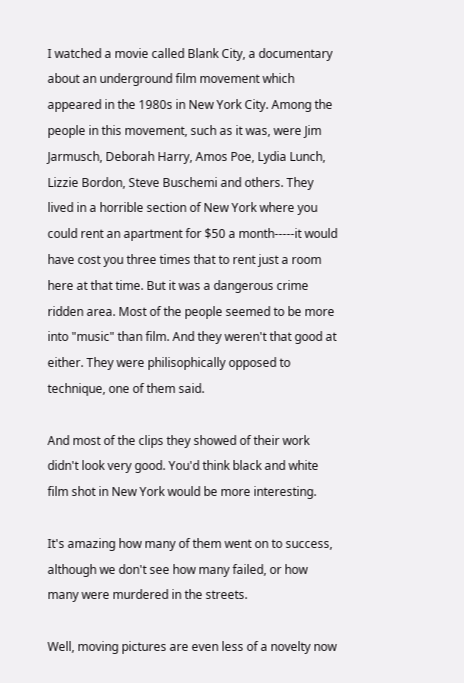I watched a movie called Blank City, a documentary about an underground film movement which appeared in the 1980s in New York City. Among the people in this movement, such as it was, were Jim Jarmusch, Deborah Harry, Amos Poe, Lydia Lunch, Lizzie Bordon, Steve Buschemi and others. They lived in a horrible section of New York where you could rent an apartment for $50 a month-----it would have cost you three times that to rent just a room here at that time. But it was a dangerous crime ridden area. Most of the people seemed to be more into "music" than film. And they weren't that good at either. They were philisophically opposed to technique, one of them said.

And most of the clips they showed of their work didn't look very good. You'd think black and white film shot in New York would be more interesting.

It's amazing how many of them went on to success, although we don't see how many failed, or how many were murdered in the streets.

Well, moving pictures are even less of a novelty now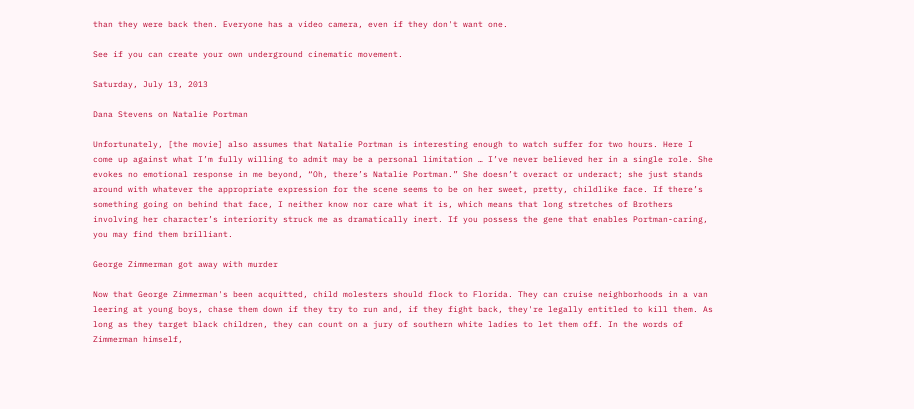than they were back then. Everyone has a video camera, even if they don't want one.

See if you can create your own underground cinematic movement.

Saturday, July 13, 2013

Dana Stevens on Natalie Portman

Unfortunately, [the movie] also assumes that Natalie Portman is interesting enough to watch suffer for two hours. Here I come up against what I’m fully willing to admit may be a personal limitation … I’ve never believed her in a single role. She evokes no emotional response in me beyond, “Oh, there’s Natalie Portman.” She doesn’t overact or underact; she just stands around with whatever the appropriate expression for the scene seems to be on her sweet, pretty, childlike face. If there’s something going on behind that face, I neither know nor care what it is, which means that long stretches of Brothers involving her character’s interiority struck me as dramatically inert. If you possess the gene that enables Portman-caring, you may find them brilliant.

George Zimmerman got away with murder

Now that George Zimmerman's been acquitted, child molesters should flock to Florida. They can cruise neighborhoods in a van leering at young boys, chase them down if they try to run and, if they fight back, they're legally entitled to kill them. As long as they target black children, they can count on a jury of southern white ladies to let them off. In the words of Zimmerman himself,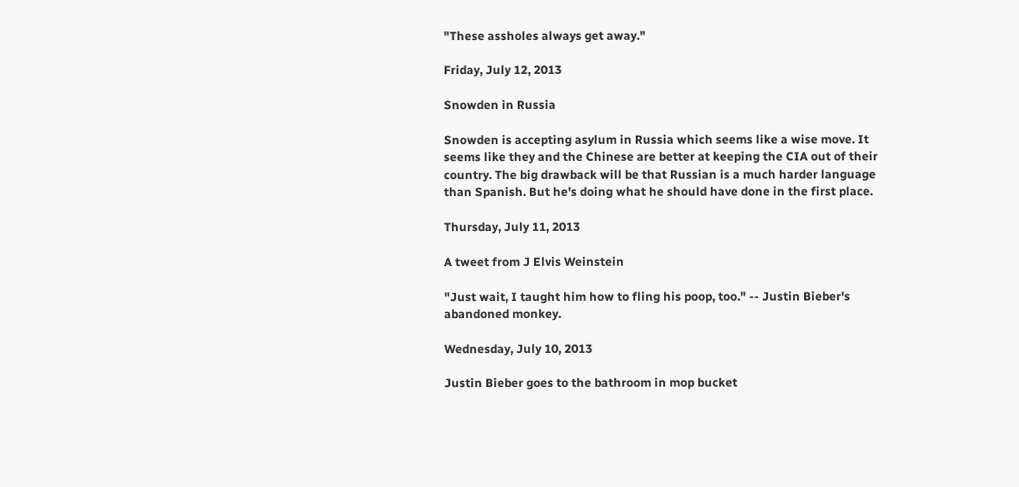"These assholes always get away."

Friday, July 12, 2013

Snowden in Russia

Snowden is accepting asylum in Russia which seems like a wise move. It seems like they and the Chinese are better at keeping the CIA out of their country. The big drawback will be that Russian is a much harder language than Spanish. But he's doing what he should have done in the first place.

Thursday, July 11, 2013

A tweet from J Elvis Weinstein

"Just wait, I taught him how to fling his poop, too." -- Justin Bieber's abandoned monkey.

Wednesday, July 10, 2013

Justin Bieber goes to the bathroom in mop bucket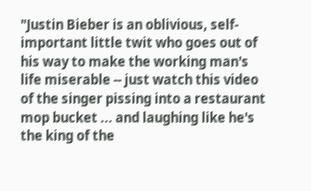"Justin Bieber is an oblivious, self-important little twit who goes out of his way to make the working man's life miserable -- just watch this video of the singer pissing into a restaurant mop bucket ... and laughing like he's the king of the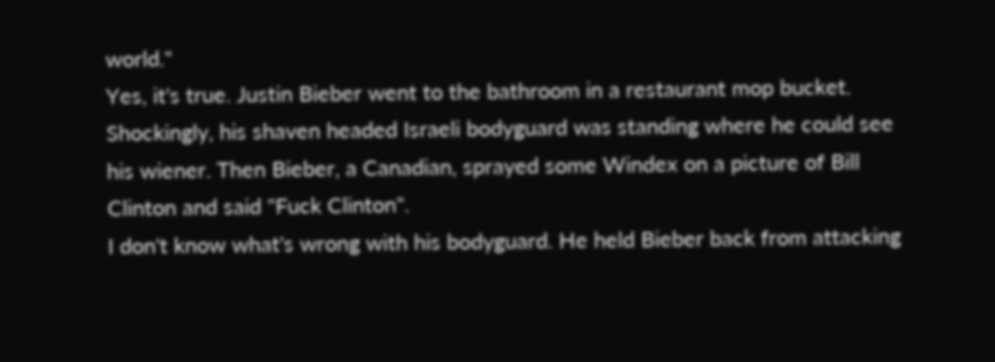world."
Yes, it's true. Justin Bieber went to the bathroom in a restaurant mop bucket. Shockingly, his shaven headed Israeli bodyguard was standing where he could see his wiener. Then Bieber, a Canadian, sprayed some Windex on a picture of Bill Clinton and said "Fuck Clinton".
I don't know what's wrong with his bodyguard. He held Bieber back from attacking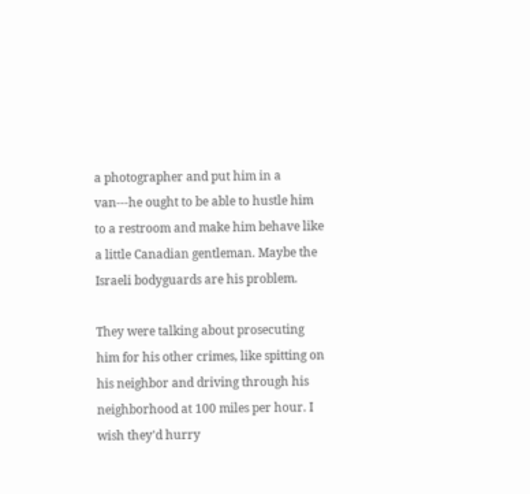a photographer and put him in a van---he ought to be able to hustle him to a restroom and make him behave like a little Canadian gentleman. Maybe the Israeli bodyguards are his problem.

They were talking about prosecuting him for his other crimes, like spitting on his neighbor and driving through his neighborhood at 100 miles per hour. I wish they'd hurry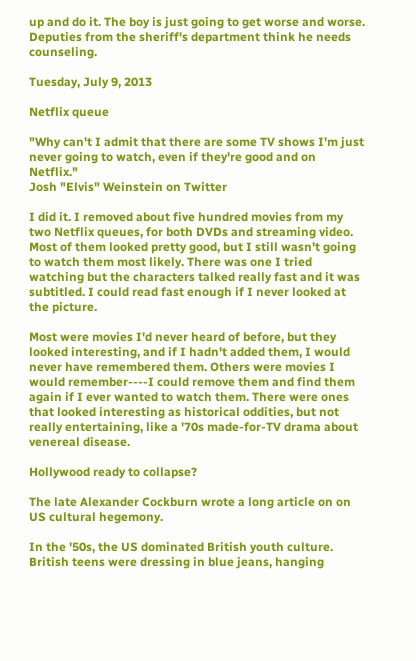up and do it. The boy is just going to get worse and worse. Deputies from the sheriff's department think he needs counseling.

Tuesday, July 9, 2013

Netflix queue

"Why can't I admit that there are some TV shows I'm just never going to watch, even if they're good and on Netflix."
Josh "Elvis" Weinstein on Twitter

I did it. I removed about five hundred movies from my two Netflix queues, for both DVDs and streaming video. Most of them looked pretty good, but I still wasn't going to watch them most likely. There was one I tried watching but the characters talked really fast and it was subtitled. I could read fast enough if I never looked at the picture.

Most were movies I'd never heard of before, but they looked interesting, and if I hadn't added them, I would never have remembered them. Others were movies I would remember----I could remove them and find them again if I ever wanted to watch them. There were ones that looked interesting as historical oddities, but not really entertaining, like a '70s made-for-TV drama about venereal disease.

Hollywood ready to collapse?

The late Alexander Cockburn wrote a long article on on US cultural hegemony.

In the '50s, the US dominated British youth culture. British teens were dressing in blue jeans, hanging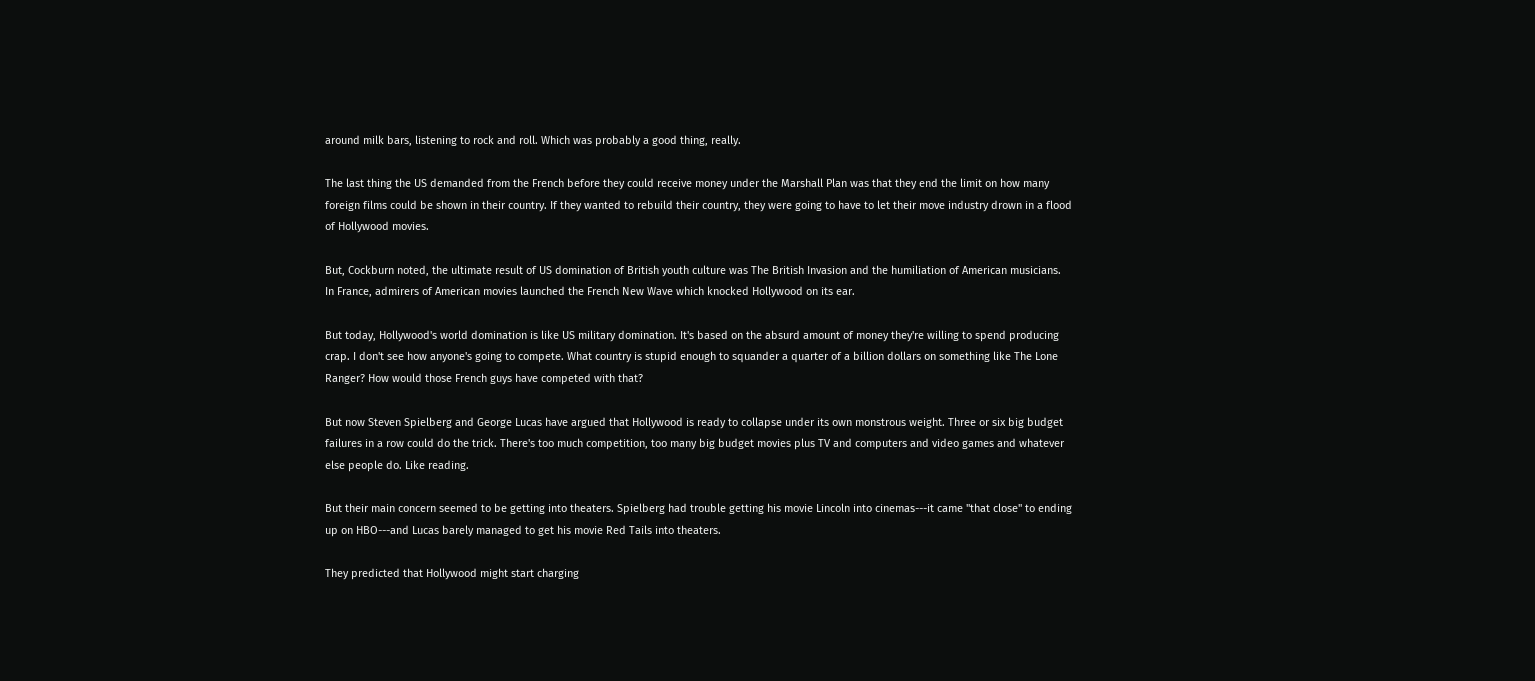around milk bars, listening to rock and roll. Which was probably a good thing, really.

The last thing the US demanded from the French before they could receive money under the Marshall Plan was that they end the limit on how many foreign films could be shown in their country. If they wanted to rebuild their country, they were going to have to let their move industry drown in a flood of Hollywood movies.

But, Cockburn noted, the ultimate result of US domination of British youth culture was The British Invasion and the humiliation of American musicians. In France, admirers of American movies launched the French New Wave which knocked Hollywood on its ear.

But today, Hollywood's world domination is like US military domination. It's based on the absurd amount of money they're willing to spend producing crap. I don't see how anyone's going to compete. What country is stupid enough to squander a quarter of a billion dollars on something like The Lone Ranger? How would those French guys have competed with that?

But now Steven Spielberg and George Lucas have argued that Hollywood is ready to collapse under its own monstrous weight. Three or six big budget failures in a row could do the trick. There's too much competition, too many big budget movies plus TV and computers and video games and whatever else people do. Like reading.

But their main concern seemed to be getting into theaters. Spielberg had trouble getting his movie Lincoln into cinemas---it came "that close" to ending up on HBO---and Lucas barely managed to get his movie Red Tails into theaters.

They predicted that Hollywood might start charging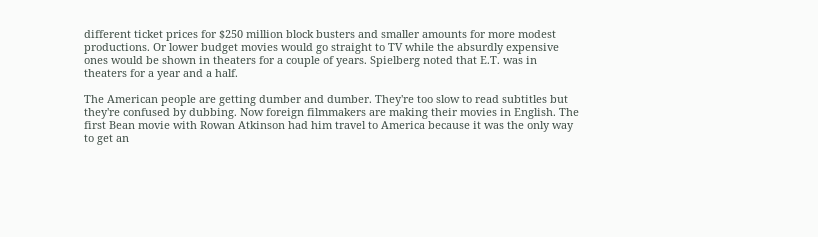different ticket prices for $250 million block busters and smaller amounts for more modest productions. Or lower budget movies would go straight to TV while the absurdly expensive ones would be shown in theaters for a couple of years. Spielberg noted that E.T. was in theaters for a year and a half.

The American people are getting dumber and dumber. They're too slow to read subtitles but they're confused by dubbing. Now foreign filmmakers are making their movies in English. The first Bean movie with Rowan Atkinson had him travel to America because it was the only way to get an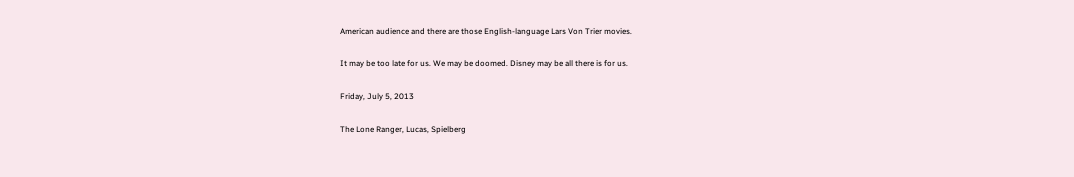American audience and there are those English-language Lars Von Trier movies.

It may be too late for us. We may be doomed. Disney may be all there is for us.

Friday, July 5, 2013

The Lone Ranger, Lucas, Spielberg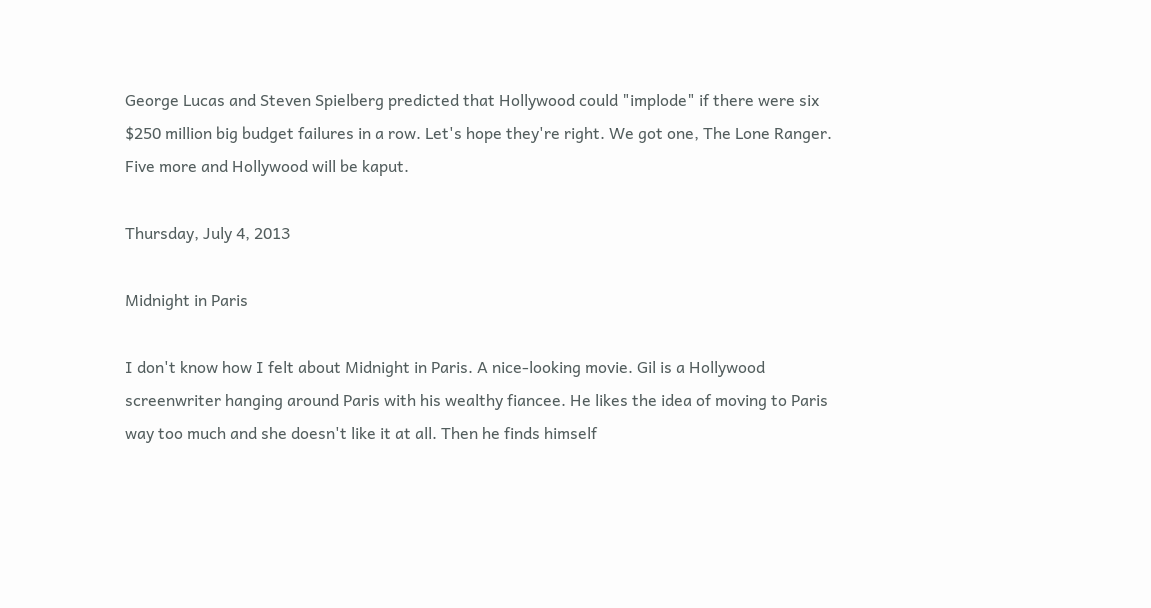George Lucas and Steven Spielberg predicted that Hollywood could "implode" if there were six $250 million big budget failures in a row. Let's hope they're right. We got one, The Lone Ranger. Five more and Hollywood will be kaput.

Thursday, July 4, 2013

Midnight in Paris

I don't know how I felt about Midnight in Paris. A nice-looking movie. Gil is a Hollywood screenwriter hanging around Paris with his wealthy fiancee. He likes the idea of moving to Paris way too much and she doesn't like it at all. Then he finds himself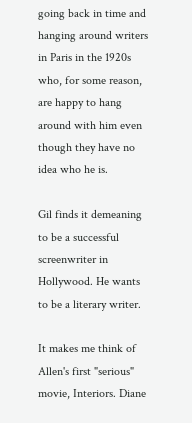going back in time and hanging around writers in Paris in the 1920s who, for some reason, are happy to hang around with him even though they have no idea who he is.

Gil finds it demeaning to be a successful screenwriter in Hollywood. He wants to be a literary writer.

It makes me think of Allen's first "serious" movie, Interiors. Diane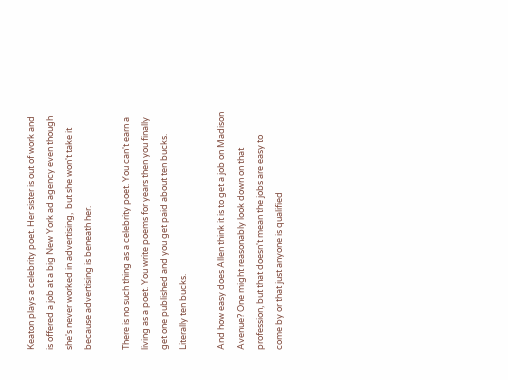Keaton plays a celebrity poet. Her sister is out of work and is offered a job at a big New York ad agency even though she's never worked in advertising,  but she won't take it because advertising is beneath her.

There is no such thing as a celebrity poet. You can't earn a living as a poet. You write poems for years then you finally get one published and you get paid about ten bucks. Literally ten bucks.

And how easy does Allen think it is to get a job on Madison Avenue? One might reasonably look down on that profession, but that doesn't mean the jobs are easy to come by or that just anyone is qualified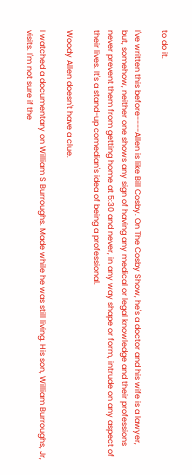to do it.

I've written this before----Allen is like Bill Cosby. On The Cosby Show, he's a doctor and his wife is a lawyer, but, somehow, neither one shows any sign of having any medical or legal knowledge and their professions never prevent them from getting home at 5:30 and never, in any way shape or form, intrude on any aspect of their lives. It's a stand-up comedian's idea of being a professional.

Woody Allen doesn't have a clue.

I watched a documentary on William S Burroughs. Made while he was still living. His son, William Burroughs, Jr, visits. I'm not sure if the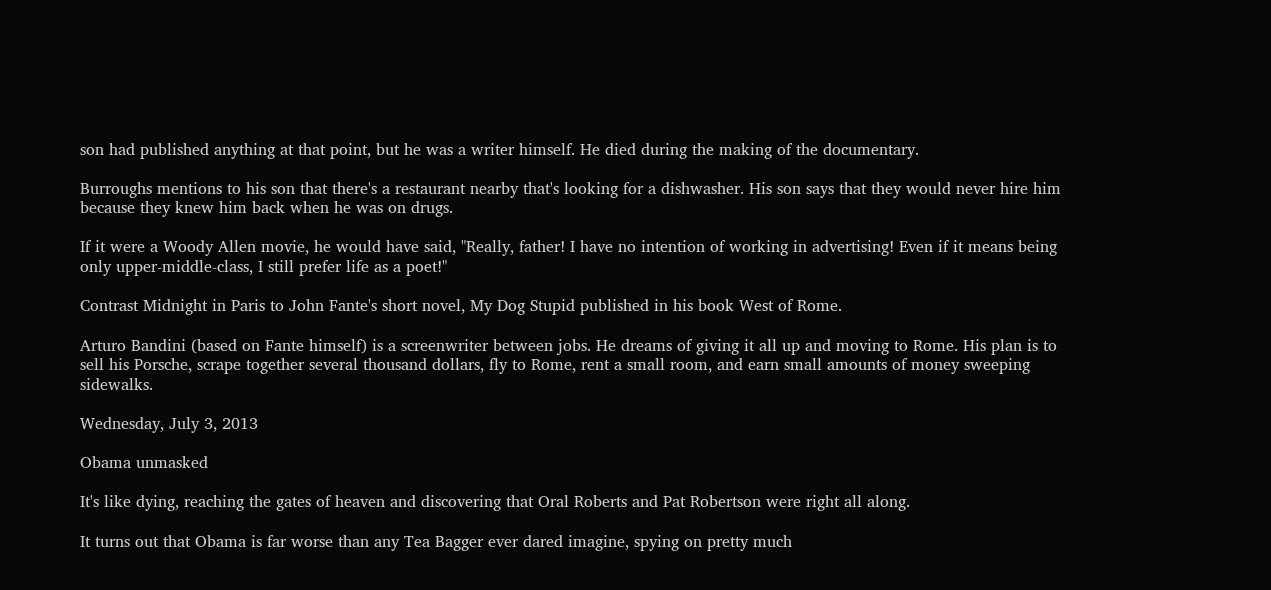son had published anything at that point, but he was a writer himself. He died during the making of the documentary.

Burroughs mentions to his son that there's a restaurant nearby that's looking for a dishwasher. His son says that they would never hire him because they knew him back when he was on drugs.

If it were a Woody Allen movie, he would have said, "Really, father! I have no intention of working in advertising! Even if it means being only upper-middle-class, I still prefer life as a poet!"

Contrast Midnight in Paris to John Fante's short novel, My Dog Stupid published in his book West of Rome.

Arturo Bandini (based on Fante himself) is a screenwriter between jobs. He dreams of giving it all up and moving to Rome. His plan is to sell his Porsche, scrape together several thousand dollars, fly to Rome, rent a small room, and earn small amounts of money sweeping sidewalks.

Wednesday, July 3, 2013

Obama unmasked

It's like dying, reaching the gates of heaven and discovering that Oral Roberts and Pat Robertson were right all along.

It turns out that Obama is far worse than any Tea Bagger ever dared imagine, spying on pretty much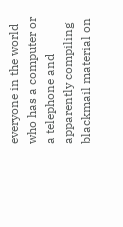everyone in the world who has a computer or a telephone and apparently compiling blackmail material on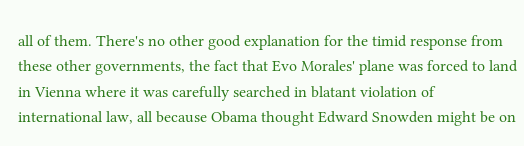all of them. There's no other good explanation for the timid response from these other governments, the fact that Evo Morales' plane was forced to land in Vienna where it was carefully searched in blatant violation of international law, all because Obama thought Edward Snowden might be on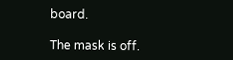board.

The mask is off.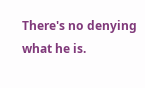There's no denying what he is.